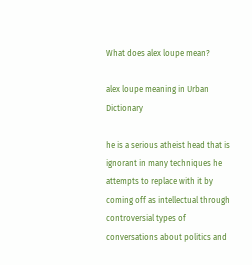What does alex loupe mean?

alex loupe meaning in Urban Dictionary

he is a serious atheist head that is ignorant in many techniques he attempts to replace with it by coming off as intellectual through controversial types of conversations about politics and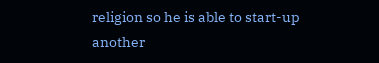religion so he is able to start-up another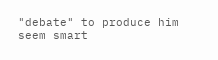"debate" to produce him seem smart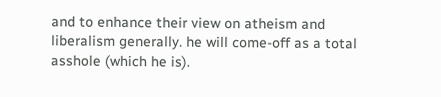and to enhance their view on atheism and liberalism generally. he will come-off as a total asshole (which he is).